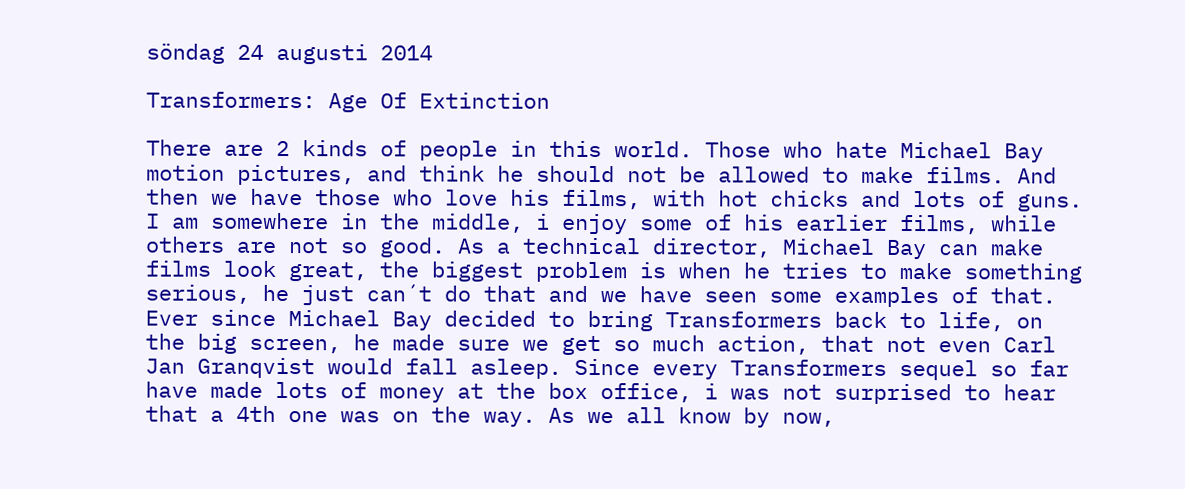söndag 24 augusti 2014

Transformers: Age Of Extinction

There are 2 kinds of people in this world. Those who hate Michael Bay motion pictures, and think he should not be allowed to make films. And then we have those who love his films, with hot chicks and lots of guns. I am somewhere in the middle, i enjoy some of his earlier films, while others are not so good. As a technical director, Michael Bay can make films look great, the biggest problem is when he tries to make something serious, he just can´t do that and we have seen some examples of that. Ever since Michael Bay decided to bring Transformers back to life, on the big screen, he made sure we get so much action, that not even Carl Jan Granqvist would fall asleep. Since every Transformers sequel so far have made lots of money at the box office, i was not surprised to hear that a 4th one was on the way. As we all know by now,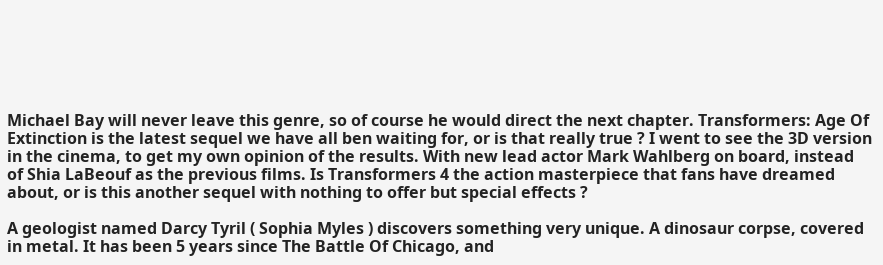Michael Bay will never leave this genre, so of course he would direct the next chapter. Transformers: Age Of Extinction is the latest sequel we have all ben waiting for, or is that really true ? I went to see the 3D version in the cinema, to get my own opinion of the results. With new lead actor Mark Wahlberg on board, instead of Shia LaBeouf as the previous films. Is Transformers 4 the action masterpiece that fans have dreamed about, or is this another sequel with nothing to offer but special effects ?

A geologist named Darcy Tyril ( Sophia Myles ) discovers something very unique. A dinosaur corpse, covered in metal. It has been 5 years since The Battle Of Chicago, and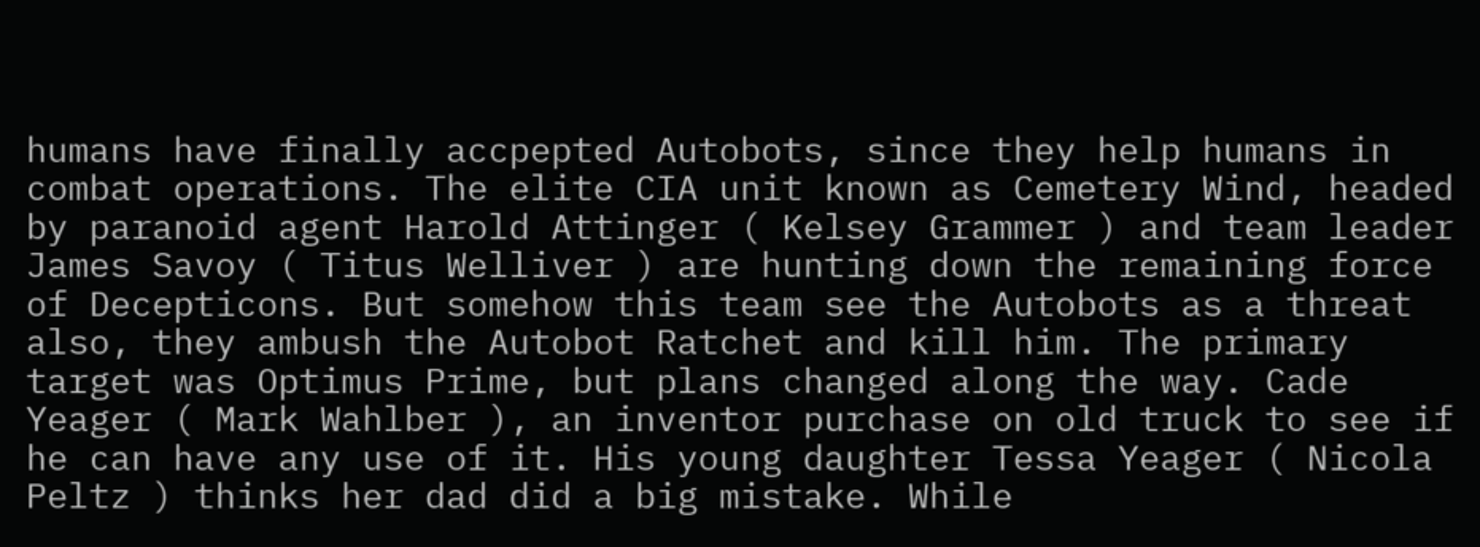humans have finally accpepted Autobots, since they help humans in combat operations. The elite CIA unit known as Cemetery Wind, headed by paranoid agent Harold Attinger ( Kelsey Grammer ) and team leader James Savoy ( Titus Welliver ) are hunting down the remaining force of Decepticons. But somehow this team see the Autobots as a threat also, they ambush the Autobot Ratchet and kill him. The primary target was Optimus Prime, but plans changed along the way. Cade Yeager ( Mark Wahlber ), an inventor purchase on old truck to see if he can have any use of it. His young daughter Tessa Yeager ( Nicola Peltz ) thinks her dad did a big mistake. While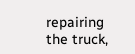repairing the truck,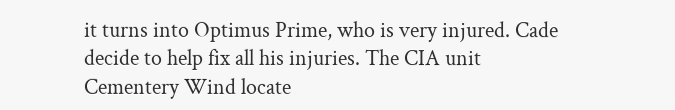it turns into Optimus Prime, who is very injured. Cade decide to help fix all his injuries. The CIA unit Cementery Wind locate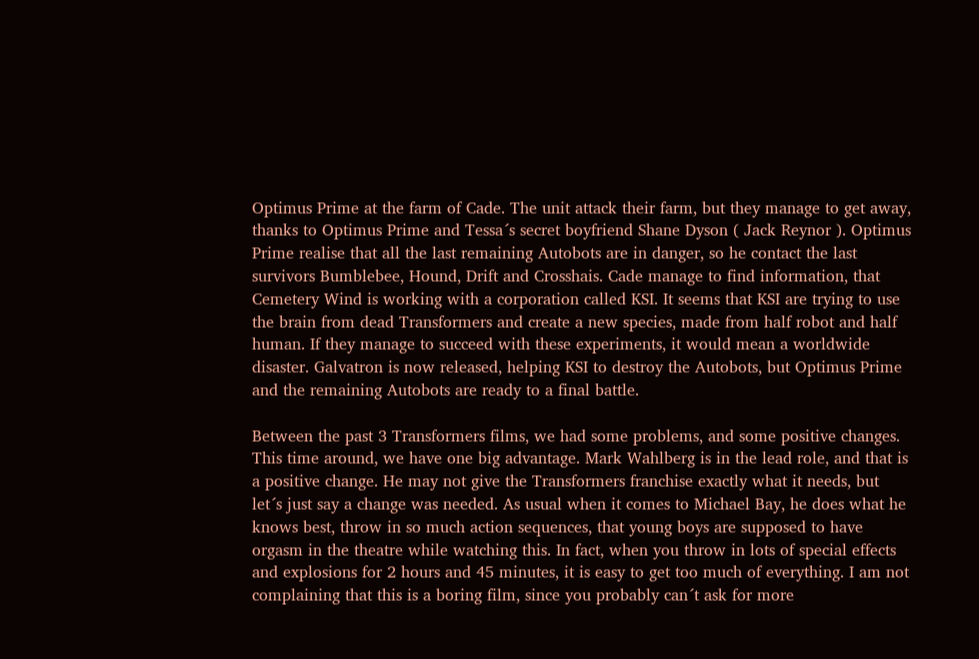Optimus Prime at the farm of Cade. The unit attack their farm, but they manage to get away, thanks to Optimus Prime and Tessa´s secret boyfriend Shane Dyson ( Jack Reynor ). Optimus Prime realise that all the last remaining Autobots are in danger, so he contact the last survivors Bumblebee, Hound, Drift and Crosshais. Cade manage to find information, that Cemetery Wind is working with a corporation called KSI. It seems that KSI are trying to use the brain from dead Transformers and create a new species, made from half robot and half human. If they manage to succeed with these experiments, it would mean a worldwide disaster. Galvatron is now released, helping KSI to destroy the Autobots, but Optimus Prime and the remaining Autobots are ready to a final battle.

Between the past 3 Transformers films, we had some problems, and some positive changes. This time around, we have one big advantage. Mark Wahlberg is in the lead role, and that is a positive change. He may not give the Transformers franchise exactly what it needs, but let´s just say a change was needed. As usual when it comes to Michael Bay, he does what he knows best, throw in so much action sequences, that young boys are supposed to have orgasm in the theatre while watching this. In fact, when you throw in lots of special effects and explosions for 2 hours and 45 minutes, it is easy to get too much of everything. I am not complaining that this is a boring film, since you probably can´t ask for more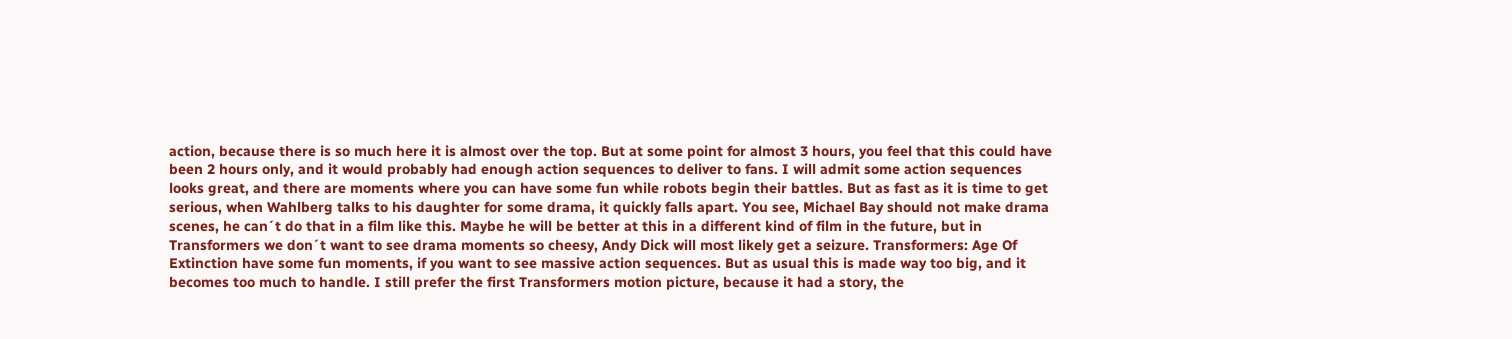action, because there is so much here it is almost over the top. But at some point for almost 3 hours, you feel that this could have been 2 hours only, and it would probably had enough action sequences to deliver to fans. I will admit some action sequences looks great, and there are moments where you can have some fun while robots begin their battles. But as fast as it is time to get serious, when Wahlberg talks to his daughter for some drama, it quickly falls apart. You see, Michael Bay should not make drama scenes, he can´t do that in a film like this. Maybe he will be better at this in a different kind of film in the future, but in Transformers we don´t want to see drama moments so cheesy, Andy Dick will most likely get a seizure. Transformers: Age Of Extinction have some fun moments, if you want to see massive action sequences. But as usual this is made way too big, and it becomes too much to handle. I still prefer the first Transformers motion picture, because it had a story, the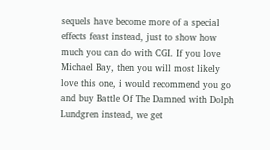sequels have become more of a special effects feast instead, just to show how much you can do with CGI. If you love Michael Bay, then you will most likely love this one, i would recommend you go and buy Battle Of The Damned with Dolph Lundgren instead, we get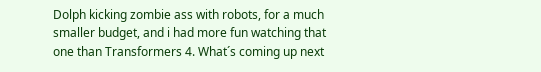Dolph kicking zombie ass with robots, for a much smaller budget, and i had more fun watching that one than Transformers 4. What´s coming up next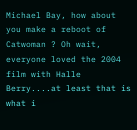Michael Bay, how about you make a reboot of Catwoman ? Oh wait, everyone loved the 2004 film with Halle Berry....at least that is what i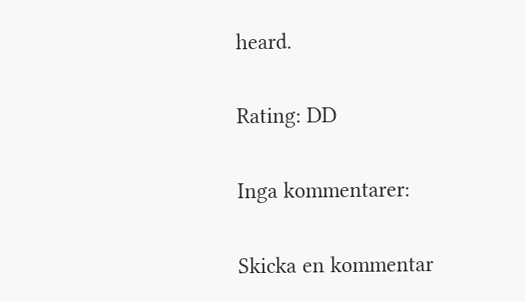heard.

Rating: DD

Inga kommentarer:

Skicka en kommentar